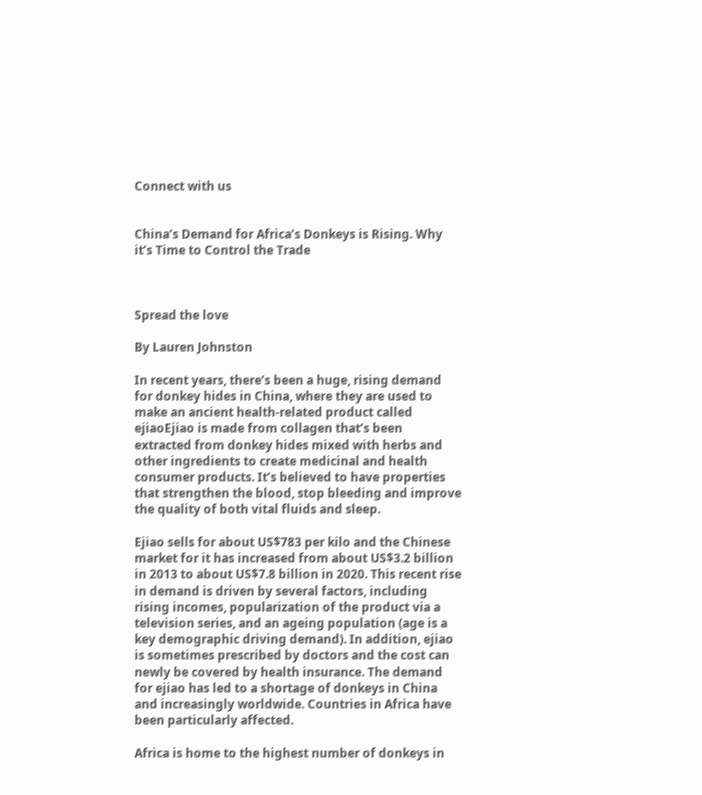Connect with us


China’s Demand for Africa’s Donkeys is Rising. Why it’s Time to Control the Trade



Spread the love

By Lauren Johnston

In recent years, there’s been a huge, rising demand for donkey hides in China, where they are used to make an ancient health-related product called ejiaoEjiao is made from collagen that’s been extracted from donkey hides mixed with herbs and other ingredients to create medicinal and health consumer products. It’s believed to have properties that strengthen the blood, stop bleeding and improve the quality of both vital fluids and sleep.

Ejiao sells for about US$783 per kilo and the Chinese market for it has increased from about US$3.2 billion in 2013 to about US$7.8 billion in 2020. This recent rise in demand is driven by several factors, including rising incomes, popularization of the product via a television series, and an ageing population (age is a key demographic driving demand). In addition, ejiao is sometimes prescribed by doctors and the cost can newly be covered by health insurance. The demand for ejiao has led to a shortage of donkeys in China and increasingly worldwide. Countries in Africa have been particularly affected.

Africa is home to the highest number of donkeys in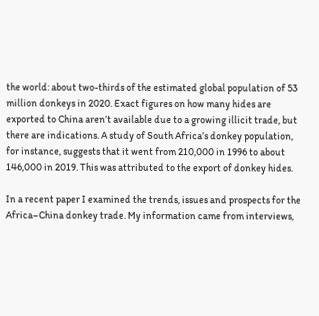the world: about two-thirds of the estimated global population of 53 million donkeys in 2020. Exact figures on how many hides are exported to China aren’t available due to a growing illicit trade, but there are indications. A study of South Africa’s donkey population, for instance, suggests that it went from 210,000 in 1996 to about 146,000 in 2019. This was attributed to the export of donkey hides.

In a recent paper I examined the trends, issues and prospects for the Africa–China donkey trade. My information came from interviews,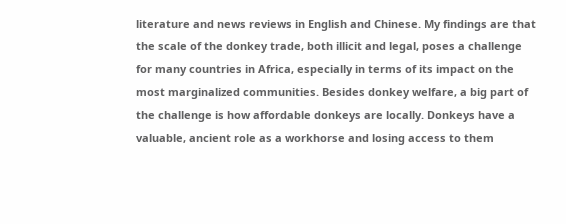literature and news reviews in English and Chinese. My findings are that the scale of the donkey trade, both illicit and legal, poses a challenge for many countries in Africa, especially in terms of its impact on the most marginalized communities. Besides donkey welfare, a big part of the challenge is how affordable donkeys are locally. Donkeys have a valuable, ancient role as a workhorse and losing access to them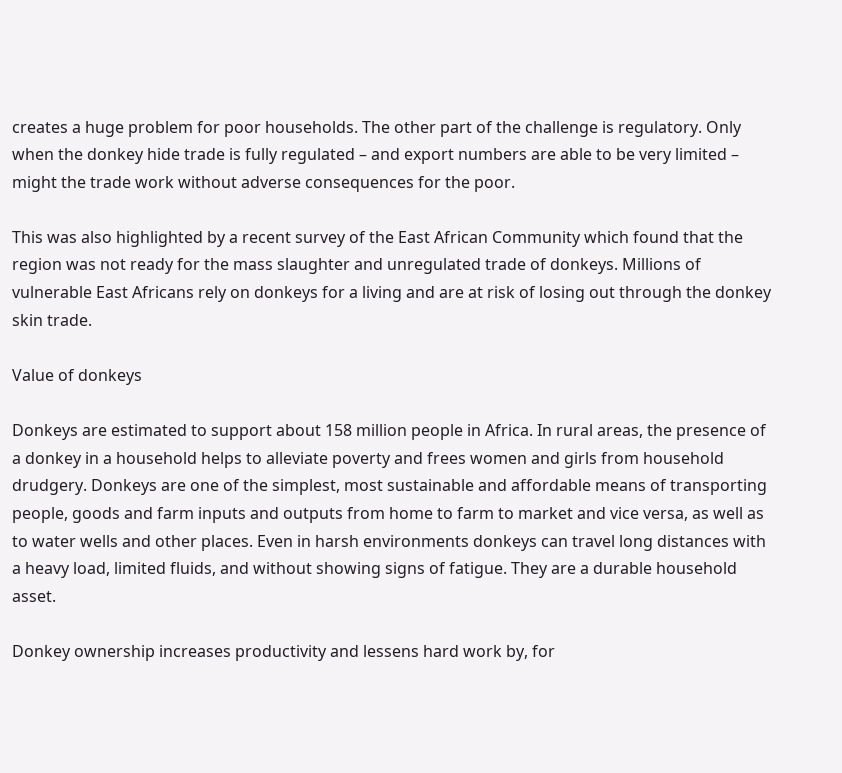creates a huge problem for poor households. The other part of the challenge is regulatory. Only when the donkey hide trade is fully regulated – and export numbers are able to be very limited – might the trade work without adverse consequences for the poor.

This was also highlighted by a recent survey of the East African Community which found that the region was not ready for the mass slaughter and unregulated trade of donkeys. Millions of vulnerable East Africans rely on donkeys for a living and are at risk of losing out through the donkey skin trade.

Value of donkeys

Donkeys are estimated to support about 158 million people in Africa. In rural areas, the presence of a donkey in a household helps to alleviate poverty and frees women and girls from household drudgery. Donkeys are one of the simplest, most sustainable and affordable means of transporting people, goods and farm inputs and outputs from home to farm to market and vice versa, as well as to water wells and other places. Even in harsh environments donkeys can travel long distances with a heavy load, limited fluids, and without showing signs of fatigue. They are a durable household asset.

Donkey ownership increases productivity and lessens hard work by, for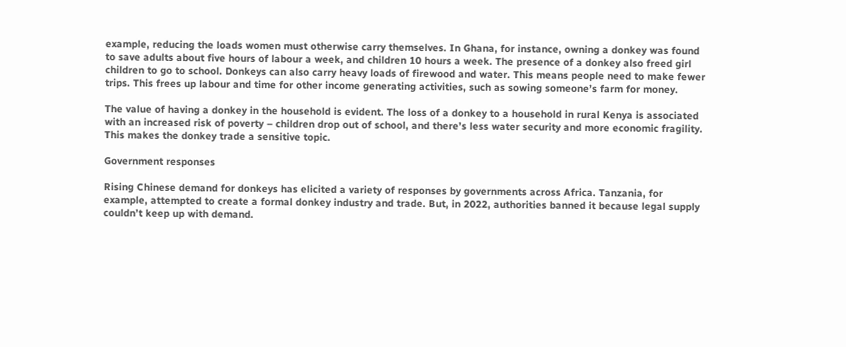example, reducing the loads women must otherwise carry themselves. In Ghana, for instance, owning a donkey was found to save adults about five hours of labour a week, and children 10 hours a week. The presence of a donkey also freed girl children to go to school. Donkeys can also carry heavy loads of firewood and water. This means people need to make fewer trips. This frees up labour and time for other income generating activities, such as sowing someone’s farm for money.

The value of having a donkey in the household is evident. The loss of a donkey to a household in rural Kenya is associated with an increased risk of poverty – children drop out of school, and there’s less water security and more economic fragility. This makes the donkey trade a sensitive topic.

Government responses

Rising Chinese demand for donkeys has elicited a variety of responses by governments across Africa. Tanzania, for example, attempted to create a formal donkey industry and trade. But, in 2022, authorities banned it because legal supply couldn’t keep up with demand.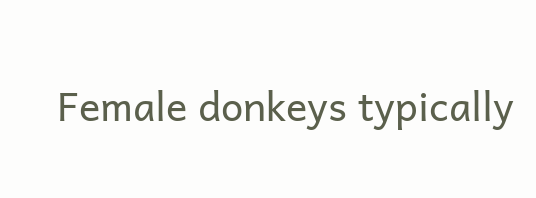Female donkeys typically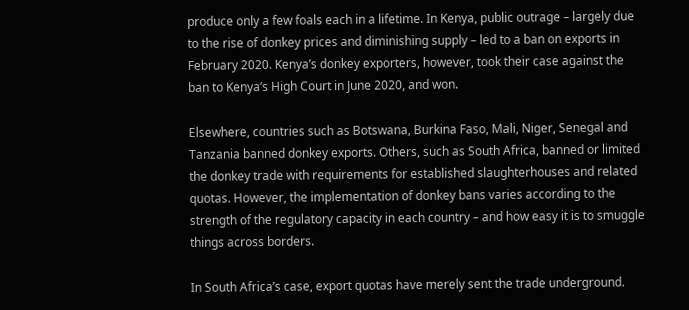produce only a few foals each in a lifetime. In Kenya, public outrage – largely due to the rise of donkey prices and diminishing supply – led to a ban on exports in February 2020. Kenya’s donkey exporters, however, took their case against the ban to Kenya’s High Court in June 2020, and won.

Elsewhere, countries such as Botswana, Burkina Faso, Mali, Niger, Senegal and Tanzania banned donkey exports. Others, such as South Africa, banned or limited the donkey trade with requirements for established slaughterhouses and related quotas. However, the implementation of donkey bans varies according to the strength of the regulatory capacity in each country – and how easy it is to smuggle things across borders.

In South Africa’s case, export quotas have merely sent the trade underground.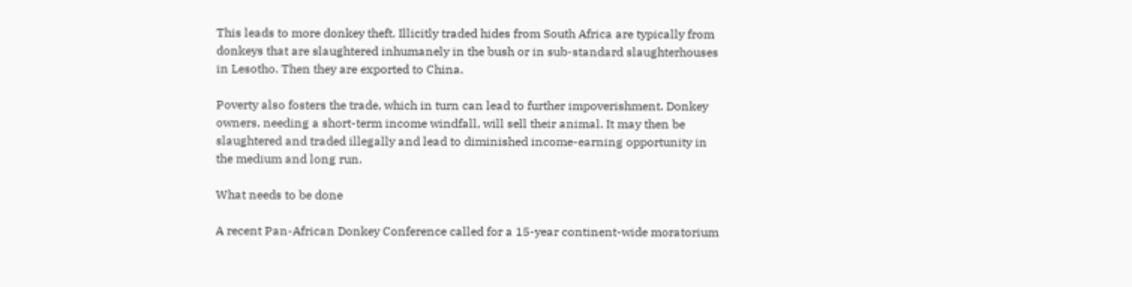This leads to more donkey theft. Illicitly traded hides from South Africa are typically from donkeys that are slaughtered inhumanely in the bush or in sub-standard slaughterhouses in Lesotho. Then they are exported to China.

Poverty also fosters the trade, which in turn can lead to further impoverishment. Donkey owners, needing a short-term income windfall, will sell their animal. It may then be slaughtered and traded illegally and lead to diminished income-earning opportunity in the medium and long run.

What needs to be done

A recent Pan-African Donkey Conference called for a 15-year continent-wide moratorium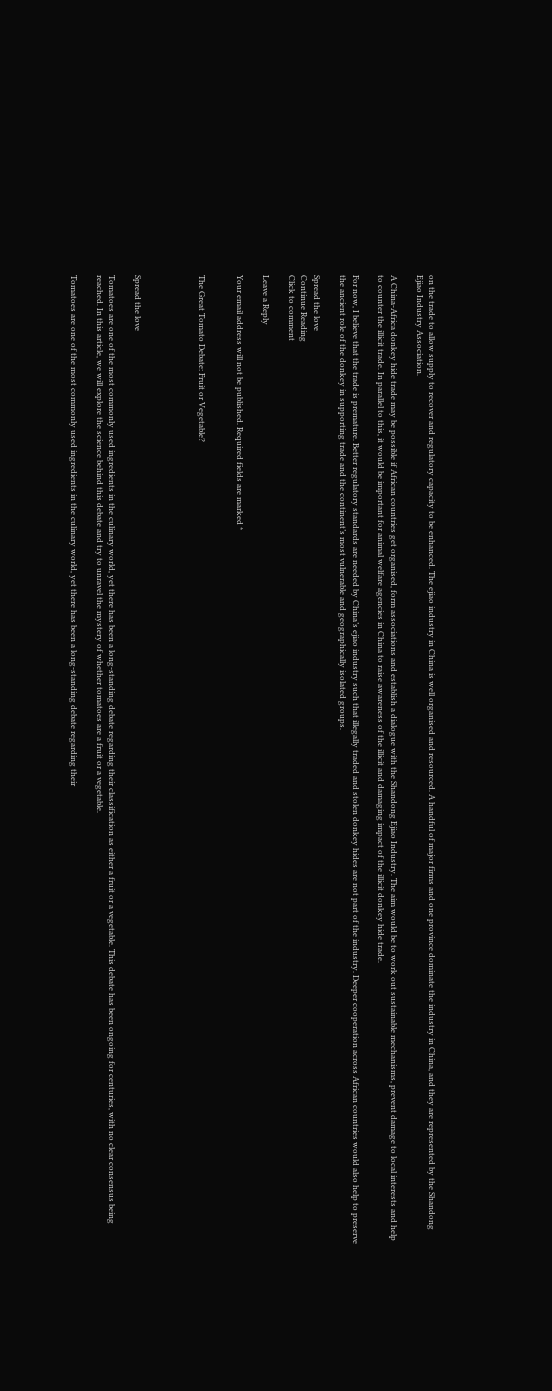on the trade to allow supply to recover and regulatory capacity to be enhanced. The ejiao industry in China is well organised and resourced. A handful of major firms and one province dominate the industry in China, and they are represented by the Shandong Ejiao Industry Association.

A China-Africa donkey hide trade may be possible if African countries get organised, form associations and establish a dialogue with the Shandong Ejiao Industry. The aim would be to work out sustainable mechanisms, prevent damage to local interests and help to counter the illicit trade. In parallel to this, it would be important for animal welfare agencies in China to raise awareness of the illicit and damaging impact of the illicit donkey hide trade.

For now, I believe that the trade is premature. Better regulatory standards are needed by China’s ejiao industry such that illegally traded and stolen donkey hides are not part of the industry. Deeper cooperation across African countries would also help to preserve the ancient role of the donkey in supporting trade and the continent’s most vulnerable and geographically isolated groups.

Spread the love
Continue Reading
Click to comment

Leave a Reply

Your email address will not be published. Required fields are marked *


The Great Tomato Debate: Fruit or Vegetable?




Spread the love

Tomatoes are one of the most commonly used ingredients in the culinary world, yet there has been a long-standing debate regarding their classification as either a fruit or a vegetable. This debate has been ongoing for centuries, with no clear consensus being reached. In this article, we will explore the science behind this debate and try to unravel the mystery of whether tomatoes are a fruit or a vegetable.

Tomatoes are one of the most commonly used ingredients in the culinary world, yet there has been a long-standing debate regarding their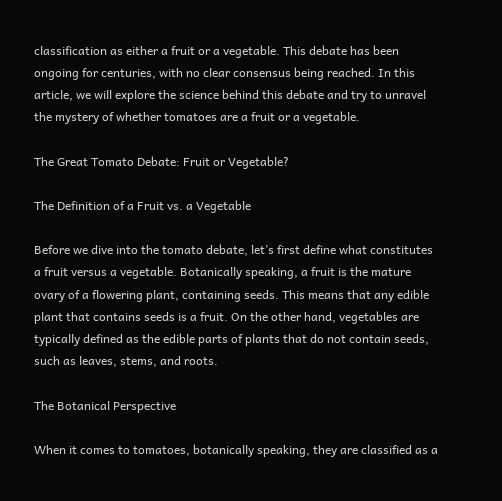classification as either a fruit or a vegetable. This debate has been ongoing for centuries, with no clear consensus being reached. In this article, we will explore the science behind this debate and try to unravel the mystery of whether tomatoes are a fruit or a vegetable.

The Great Tomato Debate: Fruit or Vegetable?

The Definition of a Fruit vs. a Vegetable

Before we dive into the tomato debate, let’s first define what constitutes a fruit versus a vegetable. Botanically speaking, a fruit is the mature ovary of a flowering plant, containing seeds. This means that any edible plant that contains seeds is a fruit. On the other hand, vegetables are typically defined as the edible parts of plants that do not contain seeds, such as leaves, stems, and roots.

The Botanical Perspective

When it comes to tomatoes, botanically speaking, they are classified as a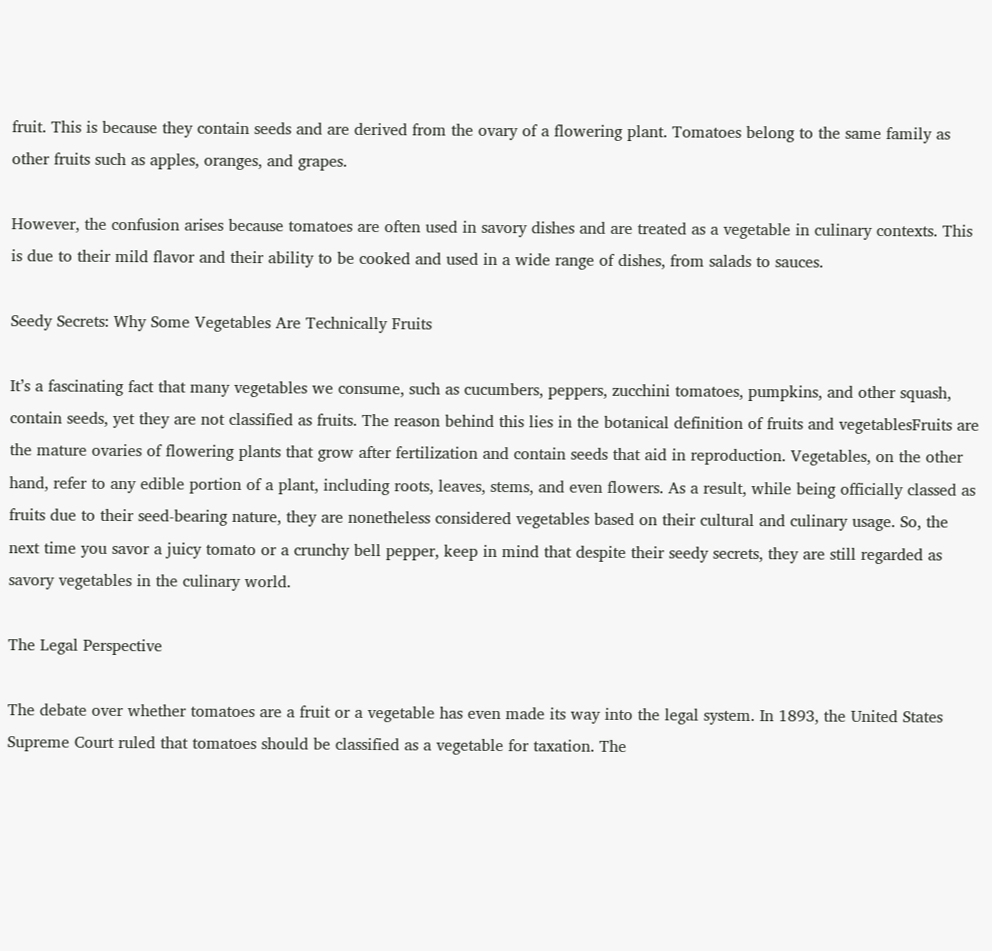fruit. This is because they contain seeds and are derived from the ovary of a flowering plant. Tomatoes belong to the same family as other fruits such as apples, oranges, and grapes.

However, the confusion arises because tomatoes are often used in savory dishes and are treated as a vegetable in culinary contexts. This is due to their mild flavor and their ability to be cooked and used in a wide range of dishes, from salads to sauces.

Seedy Secrets: Why Some Vegetables Are Technically Fruits

It’s a fascinating fact that many vegetables we consume, such as cucumbers, peppers, zucchini tomatoes, pumpkins, and other squash, contain seeds, yet they are not classified as fruits. The reason behind this lies in the botanical definition of fruits and vegetablesFruits are the mature ovaries of flowering plants that grow after fertilization and contain seeds that aid in reproduction. Vegetables, on the other hand, refer to any edible portion of a plant, including roots, leaves, stems, and even flowers. As a result, while being officially classed as fruits due to their seed-bearing nature, they are nonetheless considered vegetables based on their cultural and culinary usage. So, the next time you savor a juicy tomato or a crunchy bell pepper, keep in mind that despite their seedy secrets, they are still regarded as savory vegetables in the culinary world.

The Legal Perspective

The debate over whether tomatoes are a fruit or a vegetable has even made its way into the legal system. In 1893, the United States Supreme Court ruled that tomatoes should be classified as a vegetable for taxation. The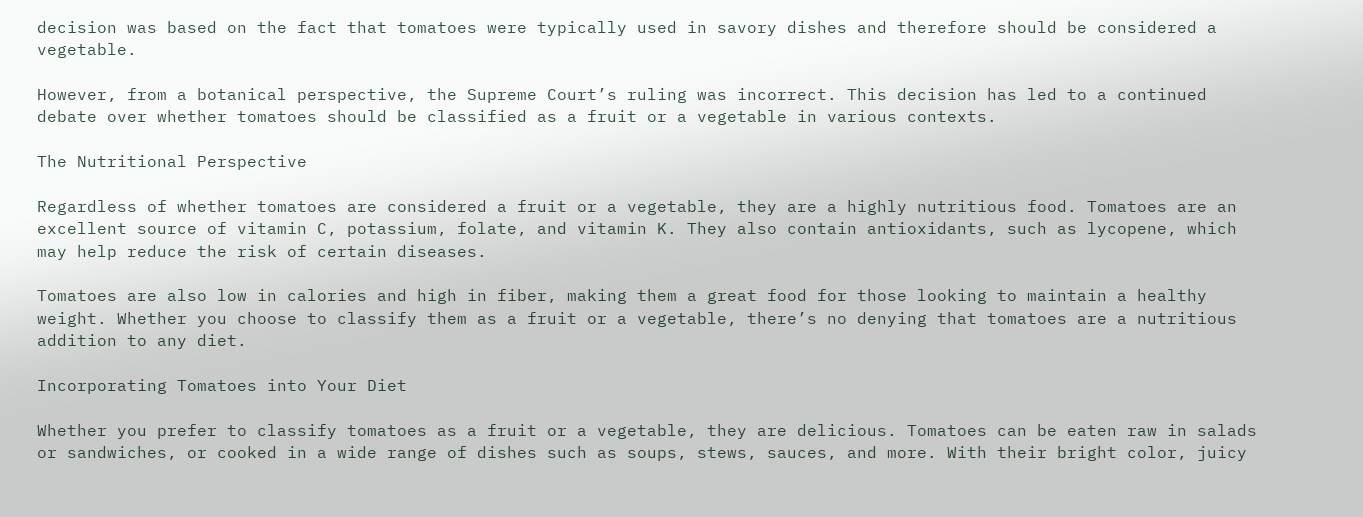decision was based on the fact that tomatoes were typically used in savory dishes and therefore should be considered a vegetable.

However, from a botanical perspective, the Supreme Court’s ruling was incorrect. This decision has led to a continued debate over whether tomatoes should be classified as a fruit or a vegetable in various contexts.

The Nutritional Perspective

Regardless of whether tomatoes are considered a fruit or a vegetable, they are a highly nutritious food. Tomatoes are an excellent source of vitamin C, potassium, folate, and vitamin K. They also contain antioxidants, such as lycopene, which may help reduce the risk of certain diseases.

Tomatoes are also low in calories and high in fiber, making them a great food for those looking to maintain a healthy weight. Whether you choose to classify them as a fruit or a vegetable, there’s no denying that tomatoes are a nutritious addition to any diet.

Incorporating Tomatoes into Your Diet

Whether you prefer to classify tomatoes as a fruit or a vegetable, they are delicious. Tomatoes can be eaten raw in salads or sandwiches, or cooked in a wide range of dishes such as soups, stews, sauces, and more. With their bright color, juicy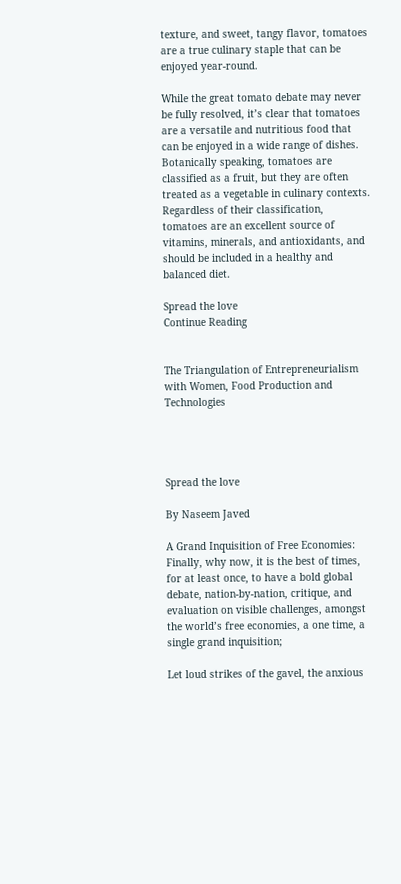texture, and sweet, tangy flavor, tomatoes are a true culinary staple that can be enjoyed year-round.

While the great tomato debate may never be fully resolved, it’s clear that tomatoes are a versatile and nutritious food that can be enjoyed in a wide range of dishes. Botanically speaking, tomatoes are classified as a fruit, but they are often treated as a vegetable in culinary contexts. Regardless of their classification, tomatoes are an excellent source of vitamins, minerals, and antioxidants, and should be included in a healthy and balanced diet.

Spread the love
Continue Reading


The Triangulation of Entrepreneurialism with Women, Food Production and Technologies




Spread the love

By Naseem Javed

A Grand Inquisition of Free Economies: Finally, why now, it is the best of times, for at least once, to have a bold global debate, nation-by-nation, critique, and evaluation on visible challenges, amongst the world’s free economies, a one time, a single grand inquisition;

Let loud strikes of the gavel, the anxious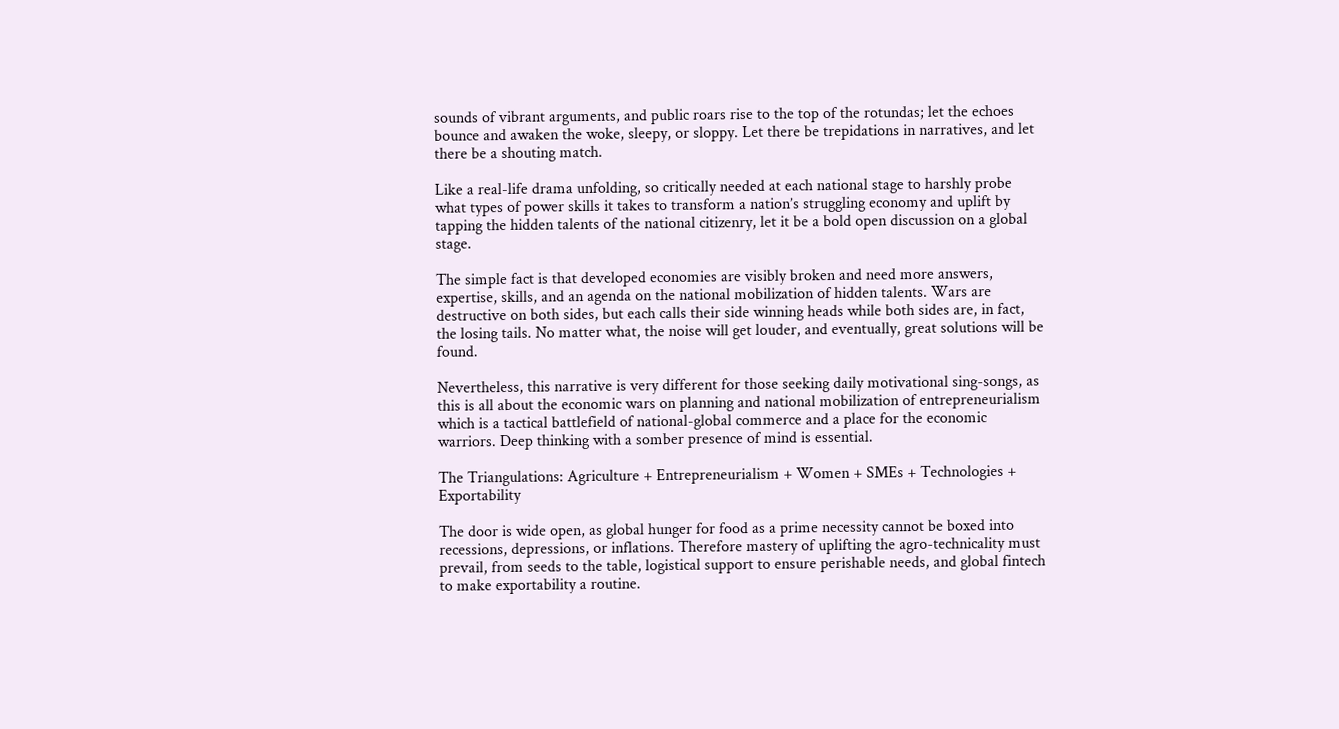sounds of vibrant arguments, and public roars rise to the top of the rotundas; let the echoes bounce and awaken the woke, sleepy, or sloppy. Let there be trepidations in narratives, and let there be a shouting match.

Like a real-life drama unfolding, so critically needed at each national stage to harshly probe what types of power skills it takes to transform a nation’s struggling economy and uplift by tapping the hidden talents of the national citizenry, let it be a bold open discussion on a global stage.

The simple fact is that developed economies are visibly broken and need more answers, expertise, skills, and an agenda on the national mobilization of hidden talents. Wars are destructive on both sides, but each calls their side winning heads while both sides are, in fact, the losing tails. No matter what, the noise will get louder, and eventually, great solutions will be found.

Nevertheless, this narrative is very different for those seeking daily motivational sing-songs, as this is all about the economic wars on planning and national mobilization of entrepreneurialism which is a tactical battlefield of national-global commerce and a place for the economic warriors. Deep thinking with a somber presence of mind is essential.

The Triangulations: Agriculture + Entrepreneurialism + Women + SMEs + Technologies + Exportability

The door is wide open, as global hunger for food as a prime necessity cannot be boxed into recessions, depressions, or inflations. Therefore mastery of uplifting the agro-technicality must prevail, from seeds to the table, logistical support to ensure perishable needs, and global fintech to make exportability a routine.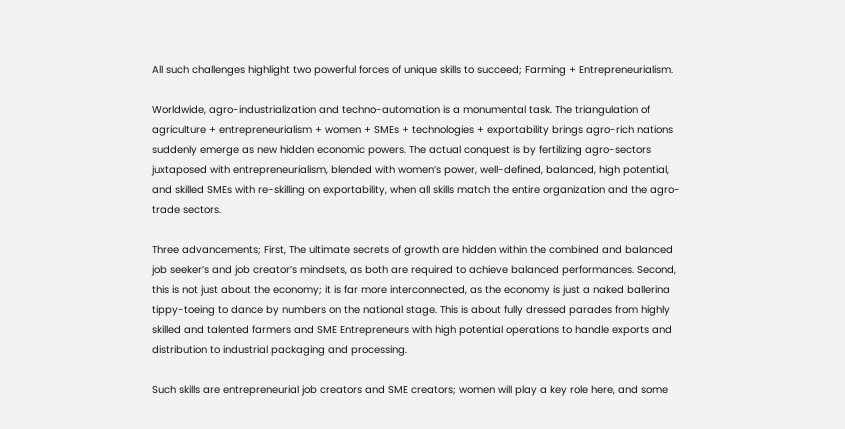All such challenges highlight two powerful forces of unique skills to succeed; Farming + Entrepreneurialism.

Worldwide, agro-industrialization and techno-automation is a monumental task. The triangulation of agriculture + entrepreneurialism + women + SMEs + technologies + exportability brings agro-rich nations suddenly emerge as new hidden economic powers. The actual conquest is by fertilizing agro-sectors juxtaposed with entrepreneurialism, blended with women’s power, well-defined, balanced, high potential, and skilled SMEs with re-skilling on exportability, when all skills match the entire organization and the agro-trade sectors.

Three advancements; First, The ultimate secrets of growth are hidden within the combined and balanced job seeker’s and job creator’s mindsets, as both are required to achieve balanced performances. Second, this is not just about the economy; it is far more interconnected, as the economy is just a naked ballerina tippy-toeing to dance by numbers on the national stage. This is about fully dressed parades from highly skilled and talented farmers and SME Entrepreneurs with high potential operations to handle exports and distribution to industrial packaging and processing.

Such skills are entrepreneurial job creators and SME creators; women will play a key role here, and some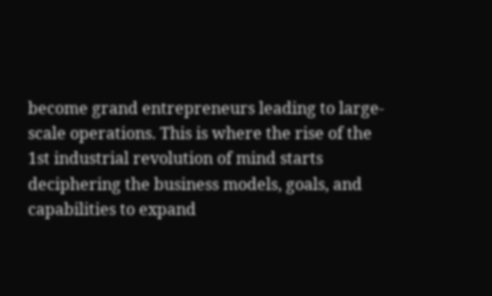become grand entrepreneurs leading to large-scale operations. This is where the rise of the 1st industrial revolution of mind starts deciphering the business models, goals, and capabilities to expand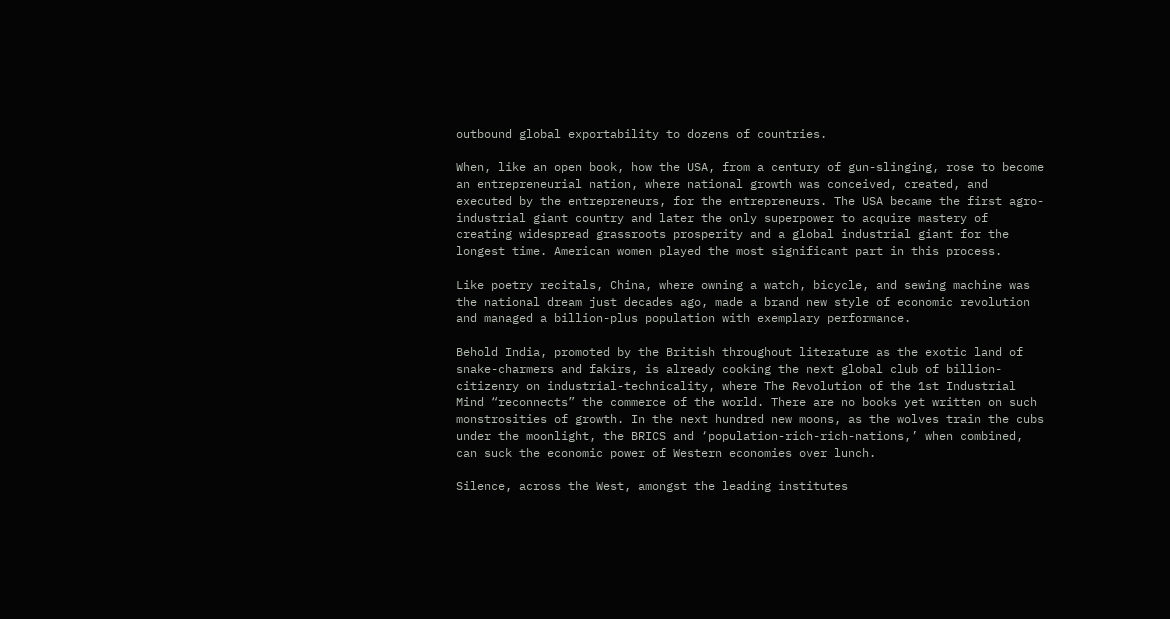outbound global exportability to dozens of countries.

When, like an open book, how the USA, from a century of gun-slinging, rose to become an entrepreneurial nation, where national growth was conceived, created, and executed by the entrepreneurs, for the entrepreneurs. The USA became the first agro-industrial giant country and later the only superpower to acquire mastery of creating widespread grassroots prosperity and a global industrial giant for the longest time. American women played the most significant part in this process.

Like poetry recitals, China, where owning a watch, bicycle, and sewing machine was the national dream just decades ago, made a brand new style of economic revolution and managed a billion-plus population with exemplary performance.

Behold India, promoted by the British throughout literature as the exotic land of snake-charmers and fakirs, is already cooking the next global club of billion-citizenry on industrial-technicality, where The Revolution of the 1st Industrial Mind “reconnects” the commerce of the world. There are no books yet written on such monstrosities of growth. In the next hundred new moons, as the wolves train the cubs under the moonlight, the BRICS and ‘population-rich-rich-nations,’ when combined, can suck the economic power of Western economies over lunch.

Silence, across the West, amongst the leading institutes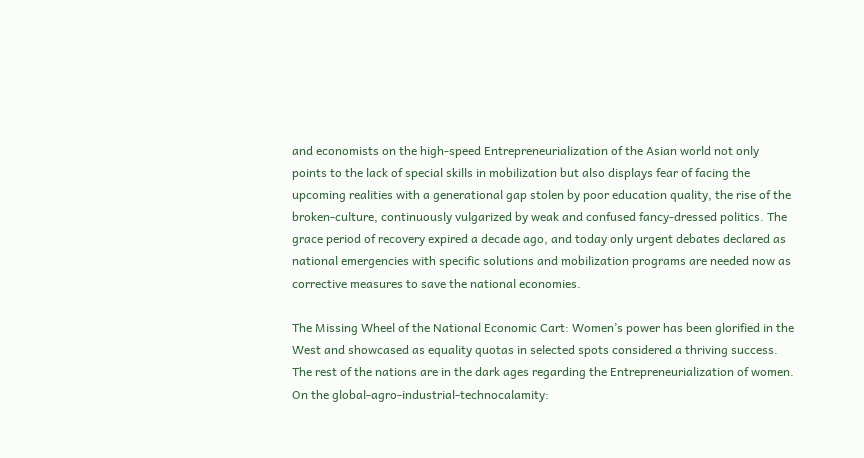and economists on the high-speed Entrepreneurialization of the Asian world not only points to the lack of special skills in mobilization but also displays fear of facing the upcoming realities with a generational gap stolen by poor education quality, the rise of the broken-culture, continuously vulgarized by weak and confused fancy-dressed politics. The grace period of recovery expired a decade ago, and today only urgent debates declared as national emergencies with specific solutions and mobilization programs are needed now as corrective measures to save the national economies.

The Missing Wheel of the National Economic Cart: Women’s power has been glorified in the West and showcased as equality quotas in selected spots considered a thriving success. The rest of the nations are in the dark ages regarding the Entrepreneurialization of women. On the global-agro-industrial-technocalamity: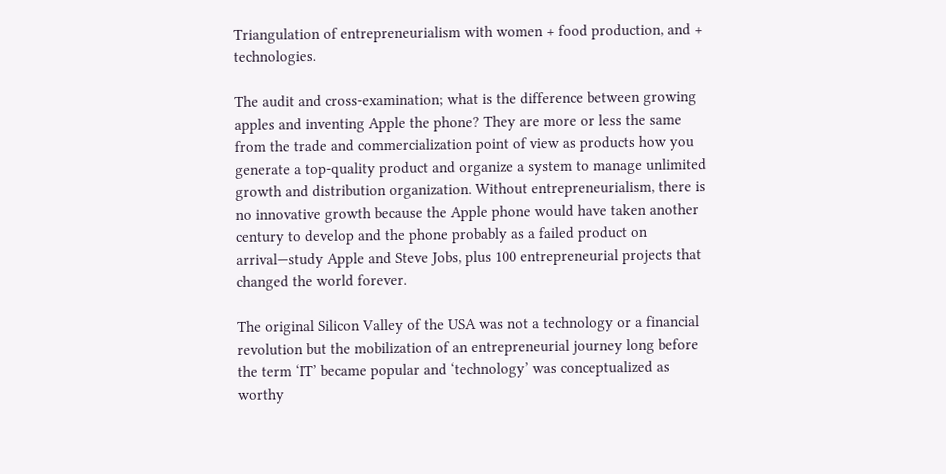Triangulation of entrepreneurialism with women + food production, and + technologies.

The audit and cross-examination; what is the difference between growing apples and inventing Apple the phone? They are more or less the same from the trade and commercialization point of view as products how you generate a top-quality product and organize a system to manage unlimited growth and distribution organization. Without entrepreneurialism, there is no innovative growth because the Apple phone would have taken another century to develop and the phone probably as a failed product on arrival—study Apple and Steve Jobs, plus 100 entrepreneurial projects that changed the world forever.

The original Silicon Valley of the USA was not a technology or a financial revolution but the mobilization of an entrepreneurial journey long before the term ‘IT’ became popular and ‘technology’ was conceptualized as worthy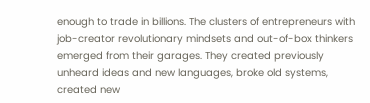enough to trade in billions. The clusters of entrepreneurs with job-creator revolutionary mindsets and out-of-box thinkers emerged from their garages. They created previously unheard ideas and new languages, broke old systems, created new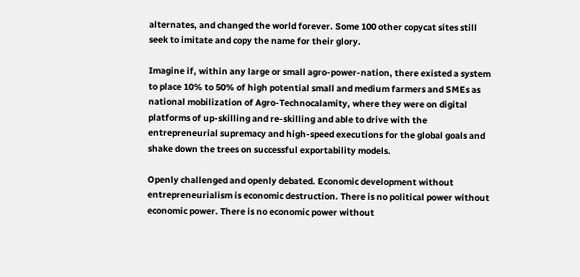alternates, and changed the world forever. Some 100 other copycat sites still seek to imitate and copy the name for their glory.

Imagine if, within any large or small agro-power-nation, there existed a system to place 10% to 50% of high potential small and medium farmers and SMEs as national mobilization of Agro-Technocalamity, where they were on digital platforms of up-skilling and re-skilling and able to drive with the entrepreneurial supremacy and high-speed executions for the global goals and shake down the trees on successful exportability models.

Openly challenged and openly debated. Economic development without entrepreneurialism is economic destruction. There is no political power without economic power. There is no economic power without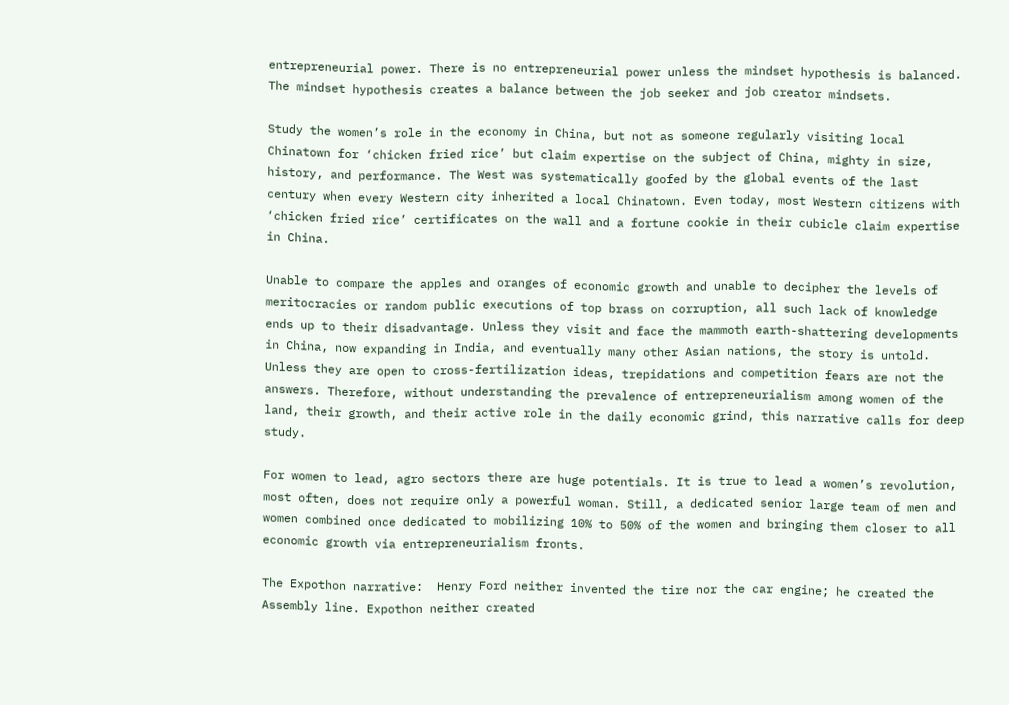entrepreneurial power. There is no entrepreneurial power unless the mindset hypothesis is balanced. The mindset hypothesis creates a balance between the job seeker and job creator mindsets.

Study the women’s role in the economy in China, but not as someone regularly visiting local Chinatown for ‘chicken fried rice’ but claim expertise on the subject of China, mighty in size, history, and performance. The West was systematically goofed by the global events of the last century when every Western city inherited a local Chinatown. Even today, most Western citizens with ‘chicken fried rice’ certificates on the wall and a fortune cookie in their cubicle claim expertise in China.

Unable to compare the apples and oranges of economic growth and unable to decipher the levels of meritocracies or random public executions of top brass on corruption, all such lack of knowledge ends up to their disadvantage. Unless they visit and face the mammoth earth-shattering developments in China, now expanding in India, and eventually many other Asian nations, the story is untold. Unless they are open to cross-fertilization ideas, trepidations and competition fears are not the answers. Therefore, without understanding the prevalence of entrepreneurialism among women of the land, their growth, and their active role in the daily economic grind, this narrative calls for deep study.

For women to lead, agro sectors there are huge potentials. It is true to lead a women’s revolution, most often, does not require only a powerful woman. Still, a dedicated senior large team of men and women combined once dedicated to mobilizing 10% to 50% of the women and bringing them closer to all economic growth via entrepreneurialism fronts.

The Expothon narrative:  Henry Ford neither invented the tire nor the car engine; he created the Assembly line. Expothon neither created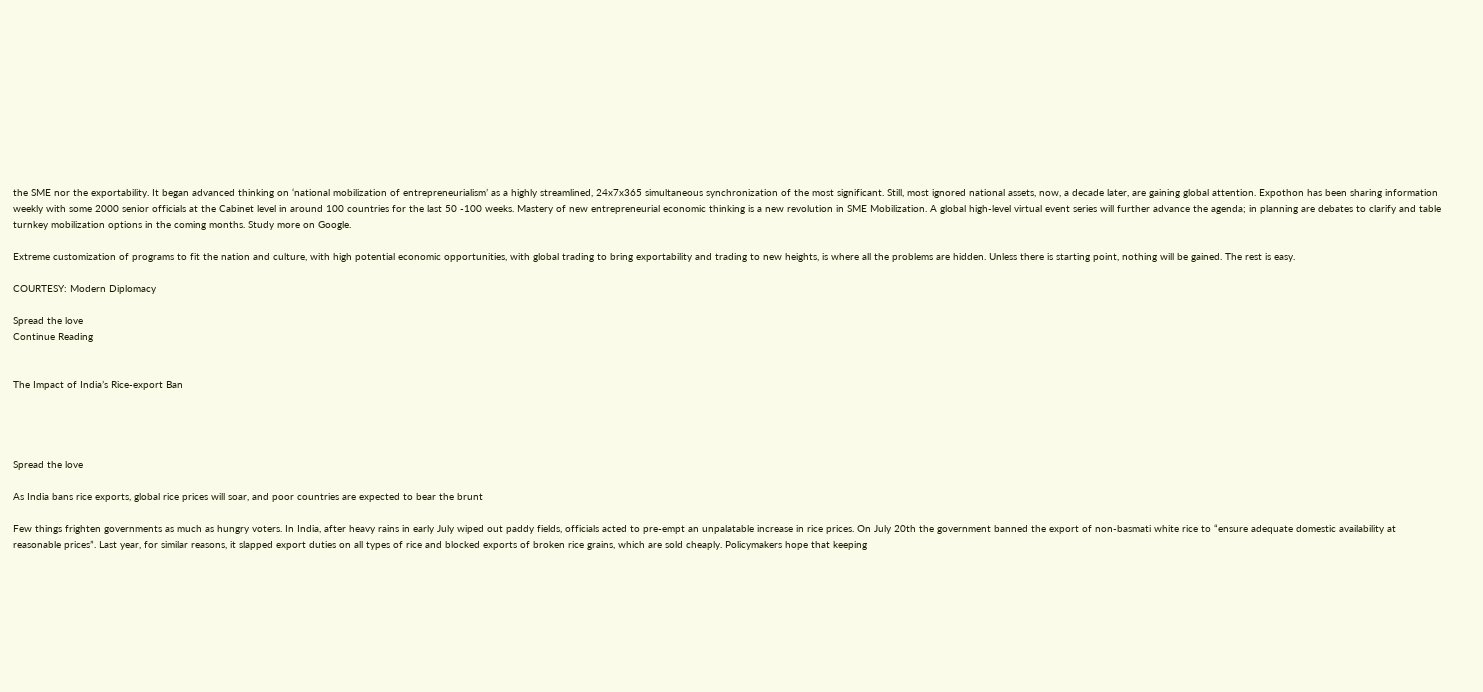the SME nor the exportability. It began advanced thinking on ‘national mobilization of entrepreneurialism’ as a highly streamlined, 24x7x365 simultaneous synchronization of the most significant. Still, most ignored national assets, now, a decade later, are gaining global attention. Expothon has been sharing information weekly with some 2000 senior officials at the Cabinet level in around 100 countries for the last 50 -100 weeks. Mastery of new entrepreneurial economic thinking is a new revolution in SME Mobilization. A global high-level virtual event series will further advance the agenda; in planning are debates to clarify and table turnkey mobilization options in the coming months. Study more on Google.

Extreme customization of programs to fit the nation and culture, with high potential economic opportunities, with global trading to bring exportability and trading to new heights, is where all the problems are hidden. Unless there is starting point, nothing will be gained. The rest is easy.

COURTESY: Modern Diplomacy

Spread the love
Continue Reading


The Impact of India’s Rice-export Ban




Spread the love

As India bans rice exports, global rice prices will soar, and poor countries are expected to bear the brunt

Few things frighten governments as much as hungry voters. In India, after heavy rains in early July wiped out paddy fields, officials acted to pre-empt an unpalatable increase in rice prices. On July 20th the government banned the export of non-basmati white rice to “ensure adequate domestic availability at reasonable prices”. Last year, for similar reasons, it slapped export duties on all types of rice and blocked exports of broken rice grains, which are sold cheaply. Policymakers hope that keeping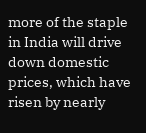more of the staple in India will drive down domestic prices, which have risen by nearly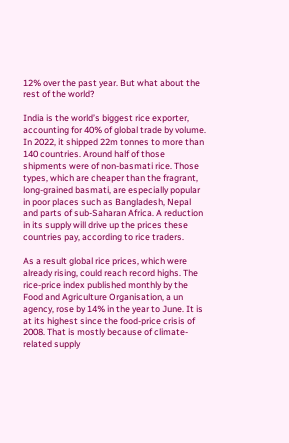12% over the past year. But what about the rest of the world?

India is the world’s biggest rice exporter, accounting for 40% of global trade by volume. In 2022, it shipped 22m tonnes to more than 140 countries. Around half of those shipments were of non-basmati rice. Those types, which are cheaper than the fragrant, long-grained basmati, are especially popular in poor places such as Bangladesh, Nepal and parts of sub-Saharan Africa. A reduction in its supply will drive up the prices these countries pay, according to rice traders.

As a result global rice prices, which were already rising, could reach record highs. The rice-price index published monthly by the Food and Agriculture Organisation, a un agency, rose by 14% in the year to June. It is at its highest since the food-price crisis of 2008. That is mostly because of climate-related supply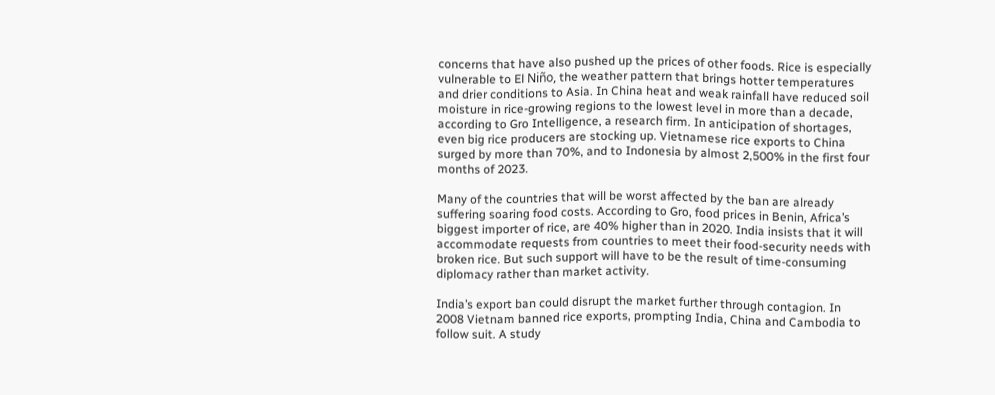concerns that have also pushed up the prices of other foods. Rice is especially vulnerable to El Niño, the weather pattern that brings hotter temperatures and drier conditions to Asia. In China heat and weak rainfall have reduced soil moisture in rice-growing regions to the lowest level in more than a decade, according to Gro Intelligence, a research firm. In anticipation of shortages, even big rice producers are stocking up. Vietnamese rice exports to China surged by more than 70%, and to Indonesia by almost 2,500% in the first four months of 2023.

Many of the countries that will be worst affected by the ban are already suffering soaring food costs. According to Gro, food prices in Benin, Africa’s biggest importer of rice, are 40% higher than in 2020. India insists that it will accommodate requests from countries to meet their food-security needs with broken rice. But such support will have to be the result of time-consuming diplomacy rather than market activity.

India’s export ban could disrupt the market further through contagion. In 2008 Vietnam banned rice exports, prompting India, China and Cambodia to follow suit. A study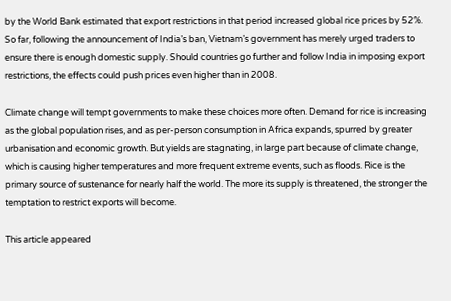by the World Bank estimated that export restrictions in that period increased global rice prices by 52%. So far, following the announcement of India’s ban, Vietnam’s government has merely urged traders to ensure there is enough domestic supply. Should countries go further and follow India in imposing export restrictions, the effects could push prices even higher than in 2008.

Climate change will tempt governments to make these choices more often. Demand for rice is increasing as the global population rises, and as per-person consumption in Africa expands, spurred by greater urbanisation and economic growth. But yields are stagnating, in large part because of climate change, which is causing higher temperatures and more frequent extreme events, such as floods. Rice is the primary source of sustenance for nearly half the world. The more its supply is threatened, the stronger the temptation to restrict exports will become.

This article appeared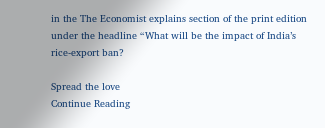in the The Economist explains section of the print edition under the headline “What will be the impact of India’s rice-export ban?

Spread the love
Continue Reading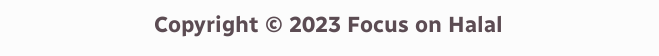Copyright © 2023 Focus on Halal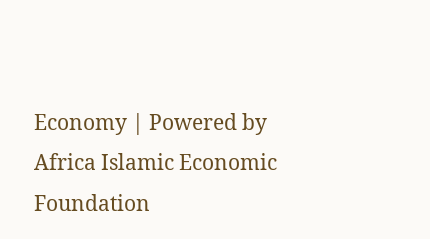Economy | Powered by Africa Islamic Economic Foundation